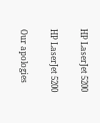HP LaserJet 5200

HP LaserJet 5200

Our apologies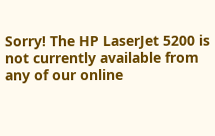Sorry! The HP LaserJet 5200 is not currently available from any of our online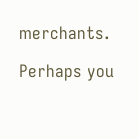merchants.

Perhaps you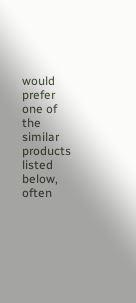would prefer one of the similar products listed below, often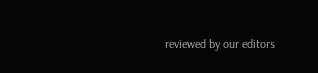reviewed by our editors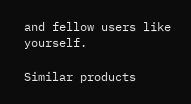and fellow users like yourself.

Similar products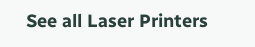See all Laser Printers